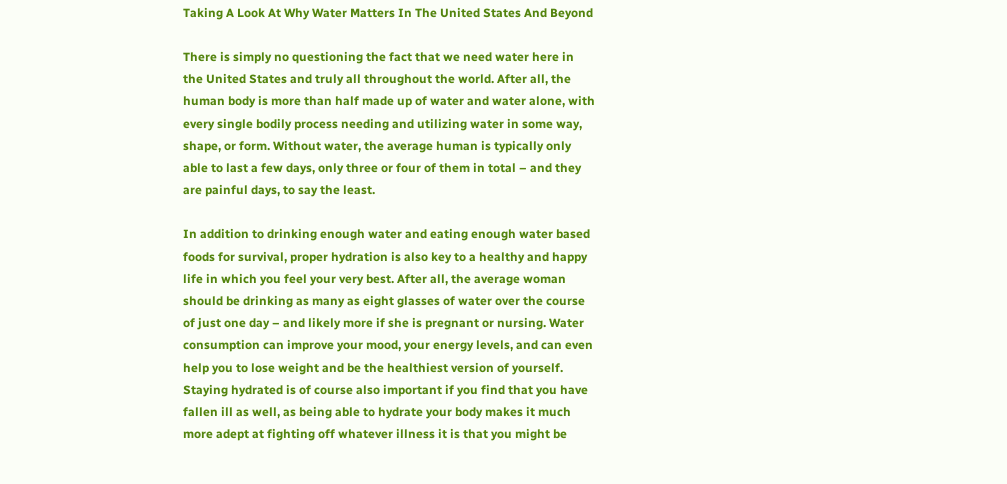Taking A Look At Why Water Matters In The United States And Beyond

There is simply no questioning the fact that we need water here in the United States and truly all throughout the world. After all, the human body is more than half made up of water and water alone, with every single bodily process needing and utilizing water in some way, shape, or form. Without water, the average human is typically only able to last a few days, only three or four of them in total – and they are painful days, to say the least.

In addition to drinking enough water and eating enough water based foods for survival, proper hydration is also key to a healthy and happy life in which you feel your very best. After all, the average woman should be drinking as many as eight glasses of water over the course of just one day – and likely more if she is pregnant or nursing. Water consumption can improve your mood, your energy levels, and can even help you to lose weight and be the healthiest version of yourself. Staying hydrated is of course also important if you find that you have fallen ill as well, as being able to hydrate your body makes it much more adept at fighting off whatever illness it is that you might be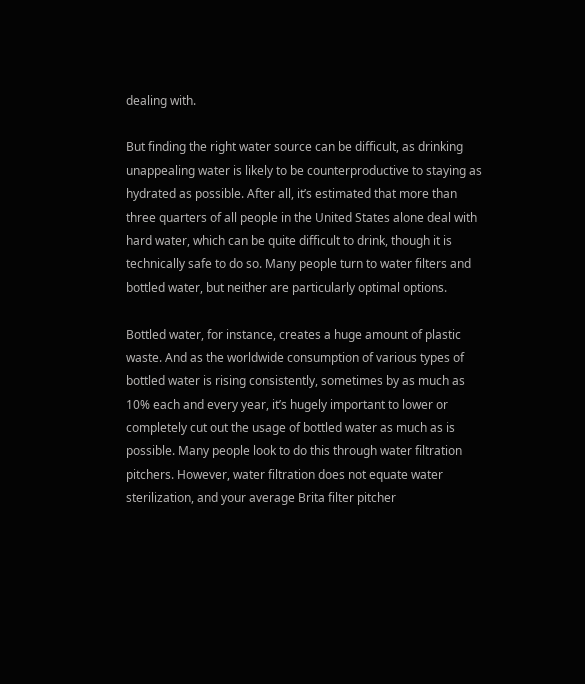dealing with.

But finding the right water source can be difficult, as drinking unappealing water is likely to be counterproductive to staying as hydrated as possible. After all, it’s estimated that more than three quarters of all people in the United States alone deal with hard water, which can be quite difficult to drink, though it is technically safe to do so. Many people turn to water filters and bottled water, but neither are particularly optimal options.

Bottled water, for instance, creates a huge amount of plastic waste. And as the worldwide consumption of various types of bottled water is rising consistently, sometimes by as much as 10% each and every year, it’s hugely important to lower or completely cut out the usage of bottled water as much as is possible. Many people look to do this through water filtration pitchers. However, water filtration does not equate water sterilization, and your average Brita filter pitcher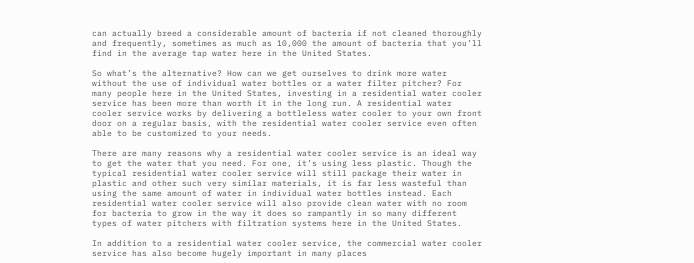can actually breed a considerable amount of bacteria if not cleaned thoroughly and frequently, sometimes as much as 10,000 the amount of bacteria that you’ll find in the average tap water here in the United States.

So what’s the alternative? How can we get ourselves to drink more water without the use of individual water bottles or a water filter pitcher? For many people here in the United States, investing in a residential water cooler service has been more than worth it in the long run. A residential water cooler service works by delivering a bottleless water cooler to your own front door on a regular basis, with the residential water cooler service even often able to be customized to your needs.

There are many reasons why a residential water cooler service is an ideal way to get the water that you need. For one, it’s using less plastic. Though the typical residential water cooler service will still package their water in plastic and other such very similar materials, it is far less wasteful than using the same amount of water in individual water bottles instead. Each residential water cooler service will also provide clean water with no room for bacteria to grow in the way it does so rampantly in so many different types of water pitchers with filtration systems here in the United States.

In addition to a residential water cooler service, the commercial water cooler service has also become hugely important in many places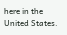here in the United States.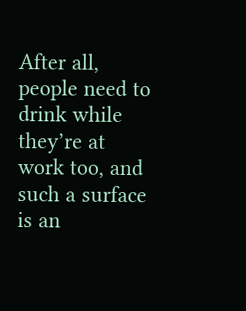After all, people need to drink while they’re at work too, and such a surface is an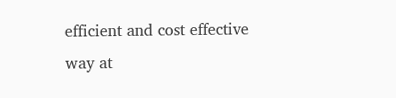efficient and cost effective way at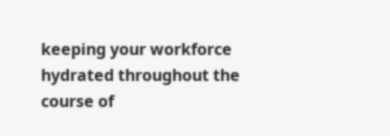keeping your workforce hydrated throughout the course of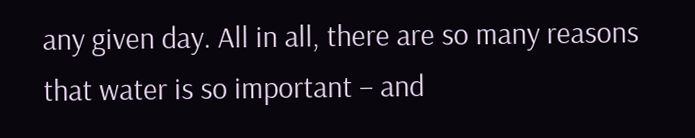any given day. All in all, there are so many reasons that water is so important – and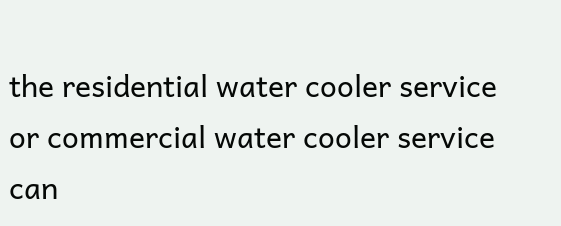the residential water cooler service or commercial water cooler service can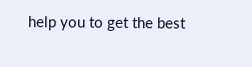help you to get the best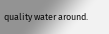quality water around.